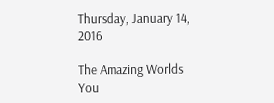Thursday, January 14, 2016

The Amazing Worlds You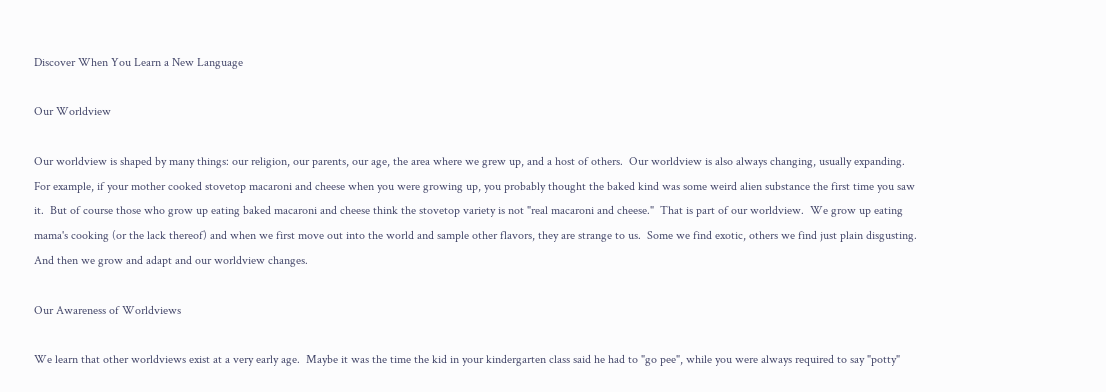Discover When You Learn a New Language

Our Worldview

Our worldview is shaped by many things: our religion, our parents, our age, the area where we grew up, and a host of others.  Our worldview is also always changing, usually expanding.  For example, if your mother cooked stovetop macaroni and cheese when you were growing up, you probably thought the baked kind was some weird alien substance the first time you saw it.  But of course those who grow up eating baked macaroni and cheese think the stovetop variety is not "real macaroni and cheese."  That is part of our worldview.  We grow up eating mama's cooking (or the lack thereof) and when we first move out into the world and sample other flavors, they are strange to us.  Some we find exotic, others we find just plain disgusting.  And then we grow and adapt and our worldview changes.

Our Awareness of Worldviews

We learn that other worldviews exist at a very early age.  Maybe it was the time the kid in your kindergarten class said he had to "go pee", while you were always required to say "potty"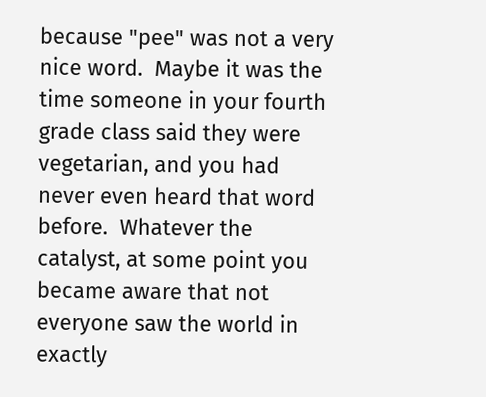because "pee" was not a very nice word.  Maybe it was the time someone in your fourth grade class said they were vegetarian, and you had never even heard that word before.  Whatever the catalyst, at some point you became aware that not everyone saw the world in exactly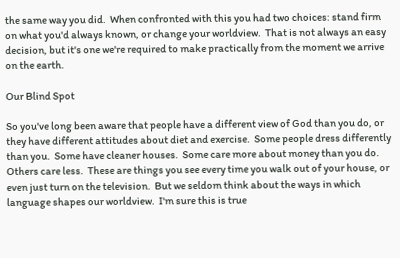the same way you did.  When confronted with this you had two choices: stand firm on what you'd always known, or change your worldview.  That is not always an easy decision, but it's one we're required to make practically from the moment we arrive on the earth.

Our Blind Spot

So you've long been aware that people have a different view of God than you do, or they have different attitudes about diet and exercise.  Some people dress differently than you.  Some have cleaner houses.  Some care more about money than you do.  Others care less.  These are things you see every time you walk out of your house, or even just turn on the television.  But we seldom think about the ways in which language shapes our worldview.  I'm sure this is true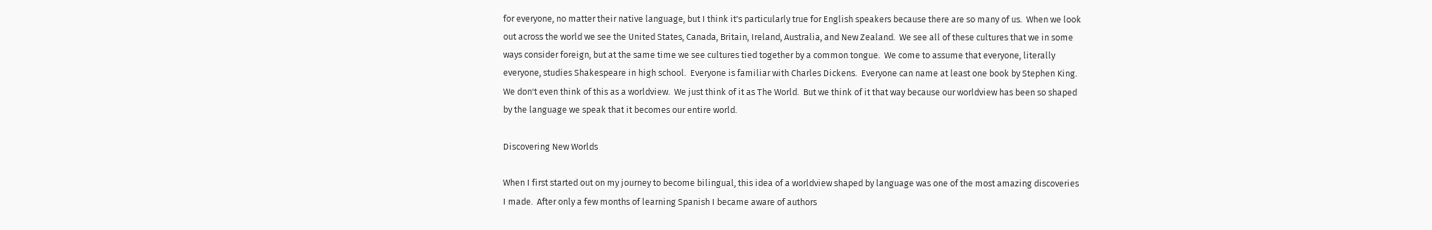for everyone, no matter their native language, but I think it's particularly true for English speakers because there are so many of us.  When we look out across the world we see the United States, Canada, Britain, Ireland, Australia, and New Zealand.  We see all of these cultures that we in some ways consider foreign, but at the same time we see cultures tied together by a common tongue.  We come to assume that everyone, literally everyone, studies Shakespeare in high school.  Everyone is familiar with Charles Dickens.  Everyone can name at least one book by Stephen King.  We don't even think of this as a worldview.  We just think of it as The World.  But we think of it that way because our worldview has been so shaped by the language we speak that it becomes our entire world.

Discovering New Worlds

When I first started out on my journey to become bilingual, this idea of a worldview shaped by language was one of the most amazing discoveries I made.  After only a few months of learning Spanish I became aware of authors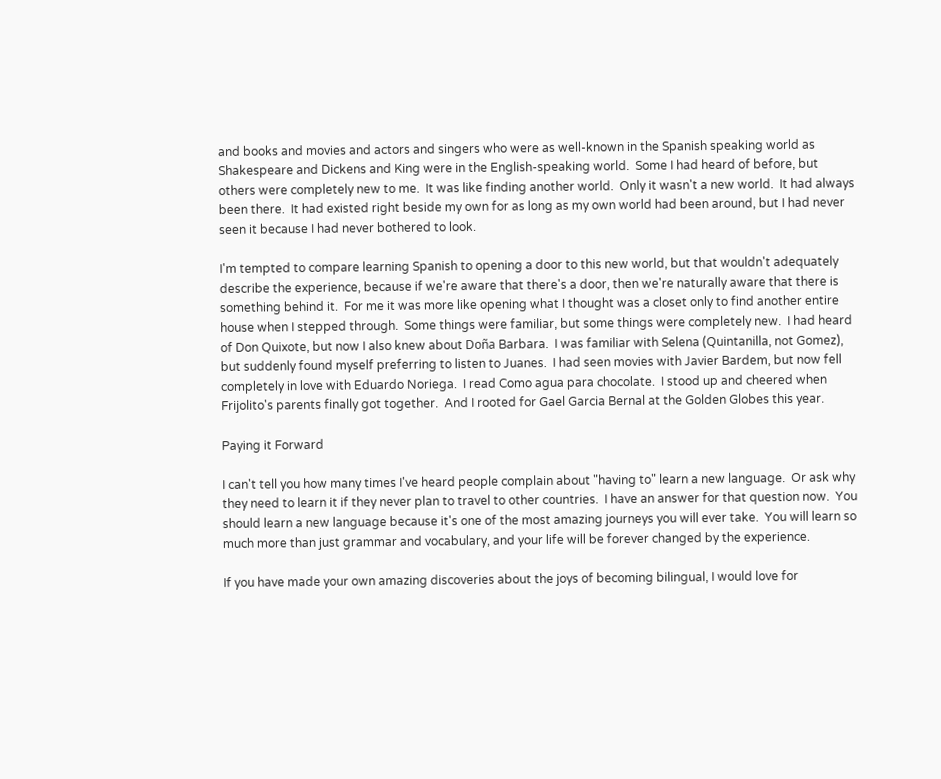and books and movies and actors and singers who were as well-known in the Spanish speaking world as Shakespeare and Dickens and King were in the English-speaking world.  Some I had heard of before, but others were completely new to me.  It was like finding another world.  Only it wasn't a new world.  It had always been there.  It had existed right beside my own for as long as my own world had been around, but I had never seen it because I had never bothered to look.

I'm tempted to compare learning Spanish to opening a door to this new world, but that wouldn't adequately describe the experience, because if we're aware that there's a door, then we're naturally aware that there is something behind it.  For me it was more like opening what I thought was a closet only to find another entire house when I stepped through.  Some things were familiar, but some things were completely new.  I had heard of Don Quixote, but now I also knew about Doña Barbara.  I was familiar with Selena (Quintanilla, not Gomez), but suddenly found myself preferring to listen to Juanes.  I had seen movies with Javier Bardem, but now fell completely in love with Eduardo Noriega.  I read Como agua para chocolate.  I stood up and cheered when Frijolito's parents finally got together.  And I rooted for Gael Garcia Bernal at the Golden Globes this year.

Paying it Forward

I can't tell you how many times I've heard people complain about "having to" learn a new language.  Or ask why they need to learn it if they never plan to travel to other countries.  I have an answer for that question now.  You should learn a new language because it's one of the most amazing journeys you will ever take.  You will learn so much more than just grammar and vocabulary, and your life will be forever changed by the experience.

If you have made your own amazing discoveries about the joys of becoming bilingual, I would love for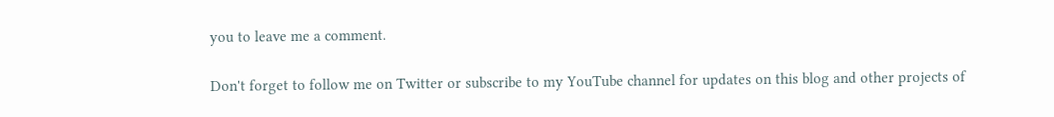you to leave me a comment.

Don't forget to follow me on Twitter or subscribe to my YouTube channel for updates on this blog and other projects of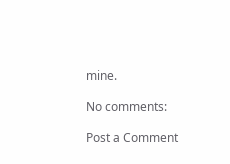mine.

No comments:

Post a Comment